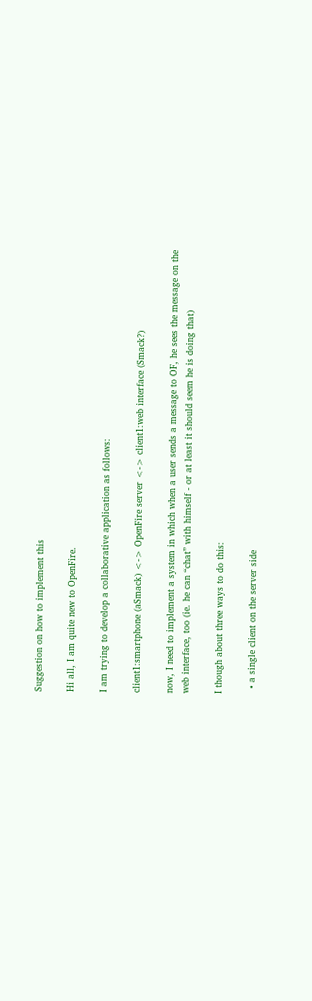Suggestion on how to implement this

Hi all, I am quite new to OpenFire.

I am trying to develop a collaborative application as follows:

client1:smartphone (aSmack) <-> OpenFire server <-> client1:web interface (Smack?)

now, I need to implement a system in which when a user sends a message to OF, he sees the message on the web interface, too (ie. he can “chat” with himself - or at least it should seem he is doing that)

I though about three ways to do this:

  • a single client on the server side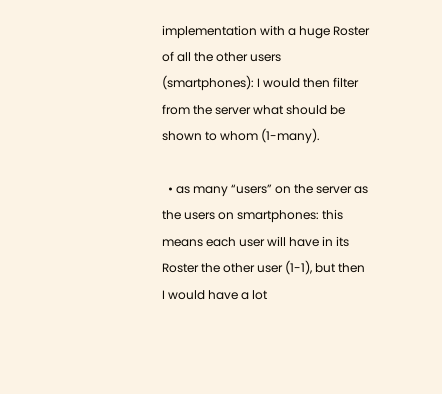implementation with a huge Roster of all the other users (smartphones): I would then filter from the server what should be shown to whom (1-many).

  • as many “users” on the server as the users on smartphones: this means each user will have in its Roster the other user (1-1), but then I would have a lot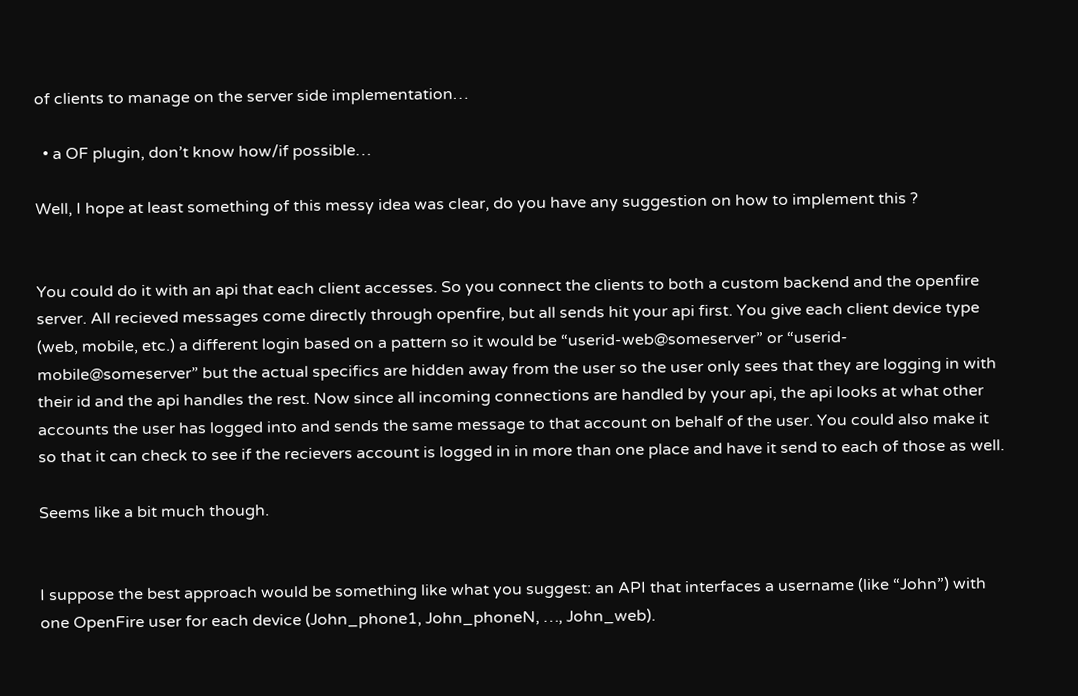of clients to manage on the server side implementation…

  • a OF plugin, don’t know how/if possible…

Well, I hope at least something of this messy idea was clear, do you have any suggestion on how to implement this ?


You could do it with an api that each client accesses. So you connect the clients to both a custom backend and the openfire server. All recieved messages come directly through openfire, but all sends hit your api first. You give each client device type (web, mobile, etc.) a different login based on a pattern so it would be “userid-web@someserver” or “userid-mobile@someserver” but the actual specifics are hidden away from the user so the user only sees that they are logging in with their id and the api handles the rest. Now since all incoming connections are handled by your api, the api looks at what other accounts the user has logged into and sends the same message to that account on behalf of the user. You could also make it so that it can check to see if the recievers account is logged in in more than one place and have it send to each of those as well.

Seems like a bit much though.


I suppose the best approach would be something like what you suggest: an API that interfaces a username (like “John”) with one OpenFire user for each device (John_phone1, John_phoneN, …, John_web).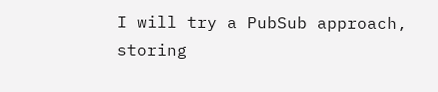I will try a PubSub approach, storing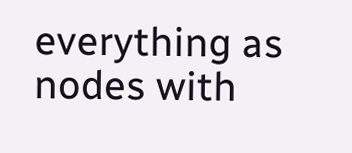everything as nodes with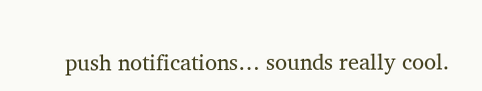push notifications… sounds really cool.